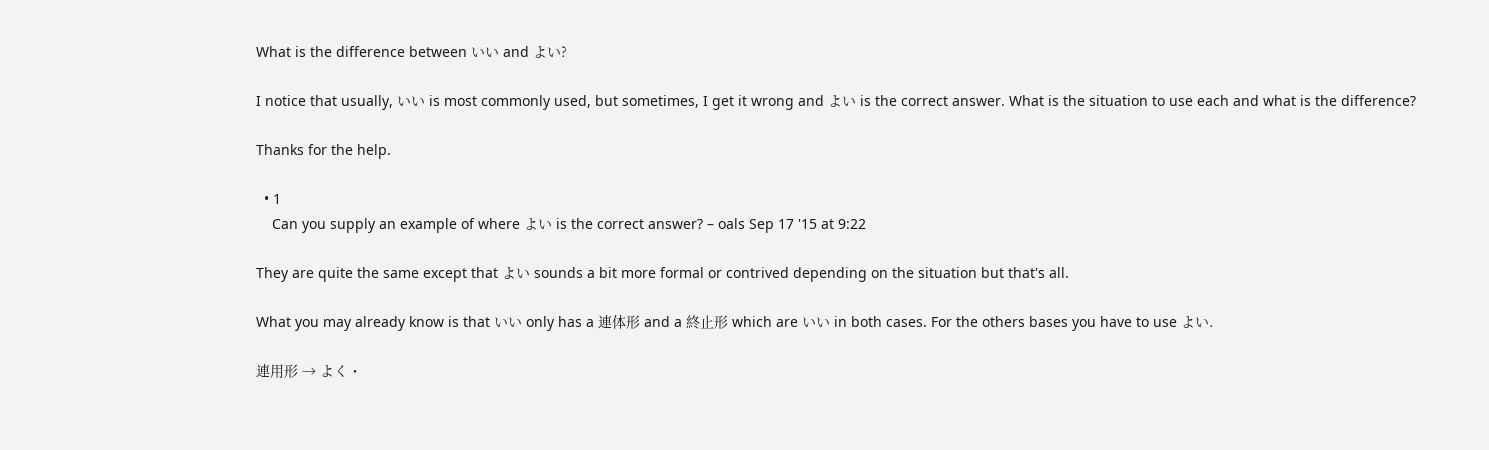What is the difference between いい and よい?

I notice that usually, いい is most commonly used, but sometimes, I get it wrong and よい is the correct answer. What is the situation to use each and what is the difference?

Thanks for the help.

  • 1
    Can you supply an example of where よい is the correct answer? – oals Sep 17 '15 at 9:22

They are quite the same except that よい sounds a bit more formal or contrived depending on the situation but that's all.

What you may already know is that いい only has a 連体形 and a 終止形 which are いい in both cases. For the others bases you have to use よい.

連用形 → よく・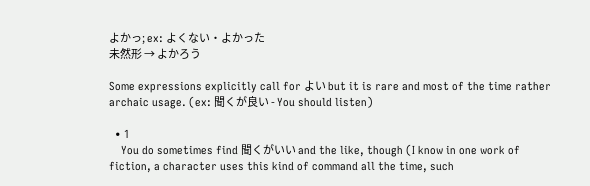よかっ; ex: よくない・よかった
未然形 → よかろう

Some expressions explicitly call for よい but it is rare and most of the time rather archaic usage. (ex: 聞くが良い - You should listen)

  • 1
    You do sometimes find 聞くがいい and the like, though (I know in one work of fiction, a character uses this kind of command all the time, such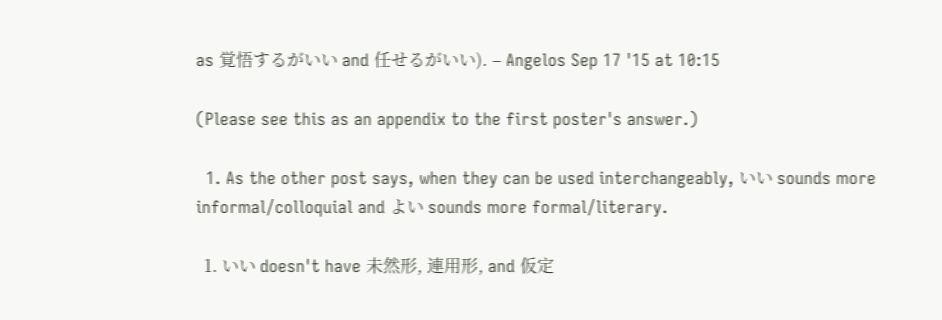as 覚悟するがいい and 任せるがいい). – Angelos Sep 17 '15 at 10:15

(Please see this as an appendix to the first poster's answer.)

  1. As the other post says, when they can be used interchangeably, いい sounds more informal/colloquial and よい sounds more formal/literary.

  1. いい doesn't have 未然形, 連用形, and 仮定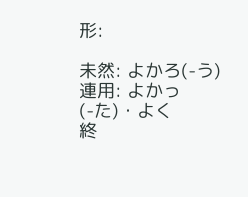形:

未然: よかろ(-う)
連用: よかっ(-た)・よく
終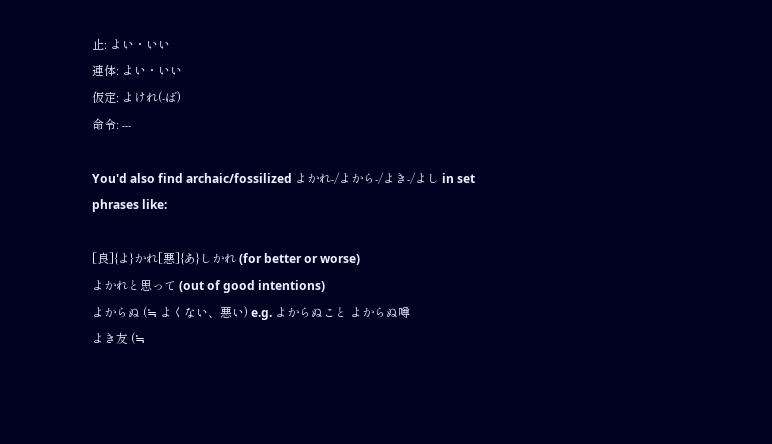止: よい・いい
連体: よい・いい
仮定: よけれ(-ば)
命令: ---

You'd also find archaic/fossilized よかれ-/よから-/よき-/よし in set phrases like:

[良]{よ}かれ[悪]{あ}しかれ (for better or worse)
よかれと思って (out of good intentions)
よからぬ (≒ よくない、悪い) e.g. よからぬこと よからぬ噂
よき友 (≒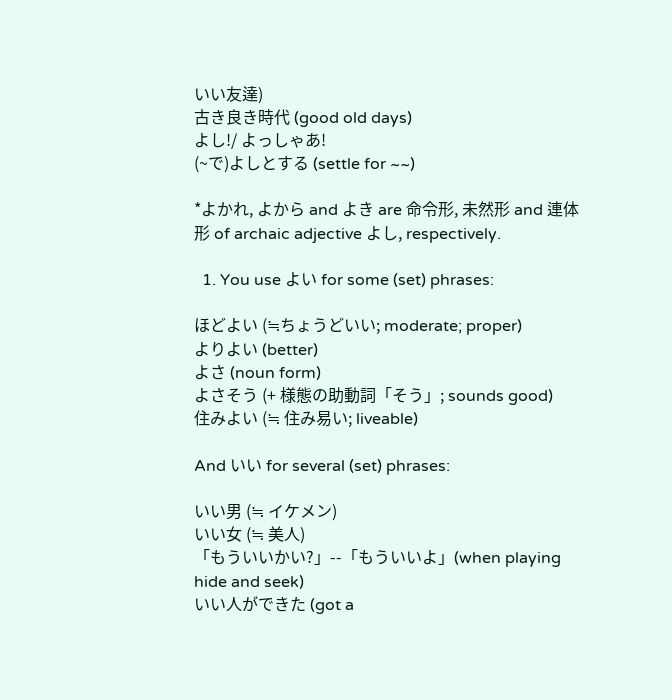いい友達)
古き良き時代 (good old days)
よし!/ よっしゃあ!
(~で)よしとする (settle for ~~)

*よかれ, よから and よき are 命令形, 未然形 and 連体形 of archaic adjective よし, respectively.

  1. You use よい for some (set) phrases:

ほどよい (≒ちょうどいい; moderate; proper)
よりよい (better)
よさ (noun form)
よさそう (+ 様態の助動詞「そう」; sounds good)
住みよい (≒ 住み易い; liveable)

And いい for several (set) phrases:

いい男 (≒ イケメン)
いい女 (≒ 美人)
「もういいかい?」--「もういいよ」(when playing hide and seek)
いい人ができた (got a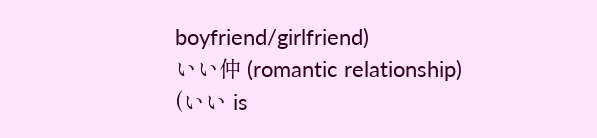boyfriend/girlfriend)
いい仲 (romantic relationship)
(いい is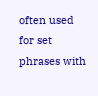often used for set phrases with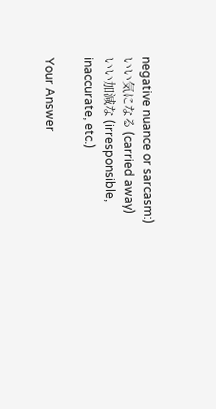negative nuance or sarcasm:)
いい気になる (carried away)
いい加減な (irresponsible, inaccurate, etc.)

Your Answer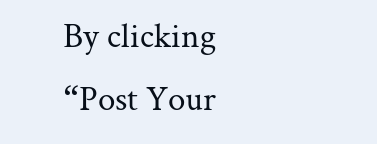By clicking “Post Your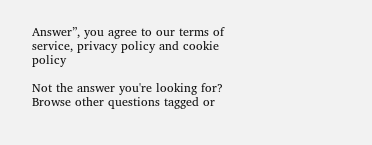Answer”, you agree to our terms of service, privacy policy and cookie policy

Not the answer you're looking for? Browse other questions tagged or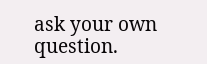ask your own question.